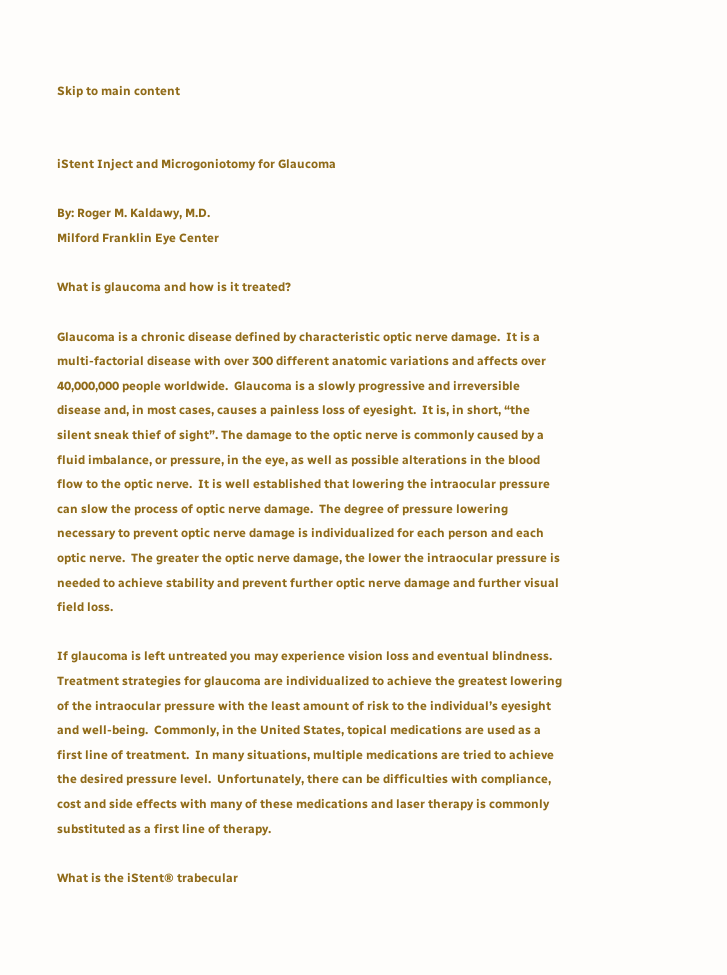Skip to main content


iStent Inject and Microgoniotomy for Glaucoma

By: Roger M. Kaldawy, M.D.
Milford Franklin Eye Center

What is glaucoma and how is it treated?

Glaucoma is a chronic disease defined by characteristic optic nerve damage.  It is a multi-factorial disease with over 300 different anatomic variations and affects over 40,000,000 people worldwide.  Glaucoma is a slowly progressive and irreversible disease and, in most cases, causes a painless loss of eyesight.  It is, in short, “the silent sneak thief of sight”. The damage to the optic nerve is commonly caused by a fluid imbalance, or pressure, in the eye, as well as possible alterations in the blood flow to the optic nerve.  It is well established that lowering the intraocular pressure can slow the process of optic nerve damage.  The degree of pressure lowering necessary to prevent optic nerve damage is individualized for each person and each optic nerve.  The greater the optic nerve damage, the lower the intraocular pressure is needed to achieve stability and prevent further optic nerve damage and further visual field loss.

If glaucoma is left untreated you may experience vision loss and eventual blindness.  Treatment strategies for glaucoma are individualized to achieve the greatest lowering of the intraocular pressure with the least amount of risk to the individual’s eyesight and well-being.  Commonly, in the United States, topical medications are used as a first line of treatment.  In many situations, multiple medications are tried to achieve the desired pressure level.  Unfortunately, there can be difficulties with compliance, cost and side effects with many of these medications and laser therapy is commonly substituted as a first line of therapy.

What is the iStent® trabecular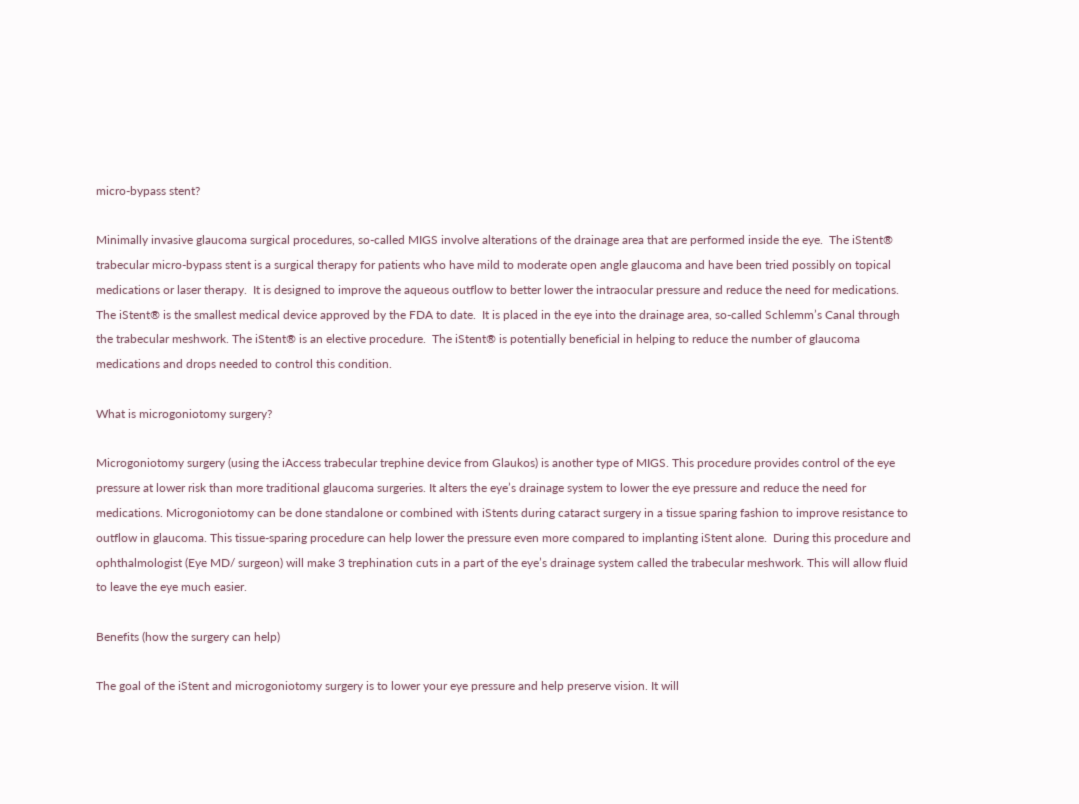micro-bypass stent?

Minimally invasive glaucoma surgical procedures, so-called MIGS involve alterations of the drainage area that are performed inside the eye.  The iStent® trabecular micro-bypass stent is a surgical therapy for patients who have mild to moderate open angle glaucoma and have been tried possibly on topical medications or laser therapy.  It is designed to improve the aqueous outflow to better lower the intraocular pressure and reduce the need for medications.  The iStent® is the smallest medical device approved by the FDA to date.  It is placed in the eye into the drainage area, so-called Schlemm’s Canal through the trabecular meshwork. The iStent® is an elective procedure.  The iStent® is potentially beneficial in helping to reduce the number of glaucoma medications and drops needed to control this condition.

What is microgoniotomy surgery?

Microgoniotomy surgery (using the iAccess trabecular trephine device from Glaukos) is another type of MIGS. This procedure provides control of the eye pressure at lower risk than more traditional glaucoma surgeries. It alters the eye’s drainage system to lower the eye pressure and reduce the need for medications. Microgoniotomy can be done standalone or combined with iStents during cataract surgery in a tissue sparing fashion to improve resistance to outflow in glaucoma. This tissue-sparing procedure can help lower the pressure even more compared to implanting iStent alone.  During this procedure and ophthalmologist (Eye MD/ surgeon) will make 3 trephination cuts in a part of the eye’s drainage system called the trabecular meshwork. This will allow fluid to leave the eye much easier.

Benefits (how the surgery can help)

The goal of the iStent and microgoniotomy surgery is to lower your eye pressure and help preserve vision. It will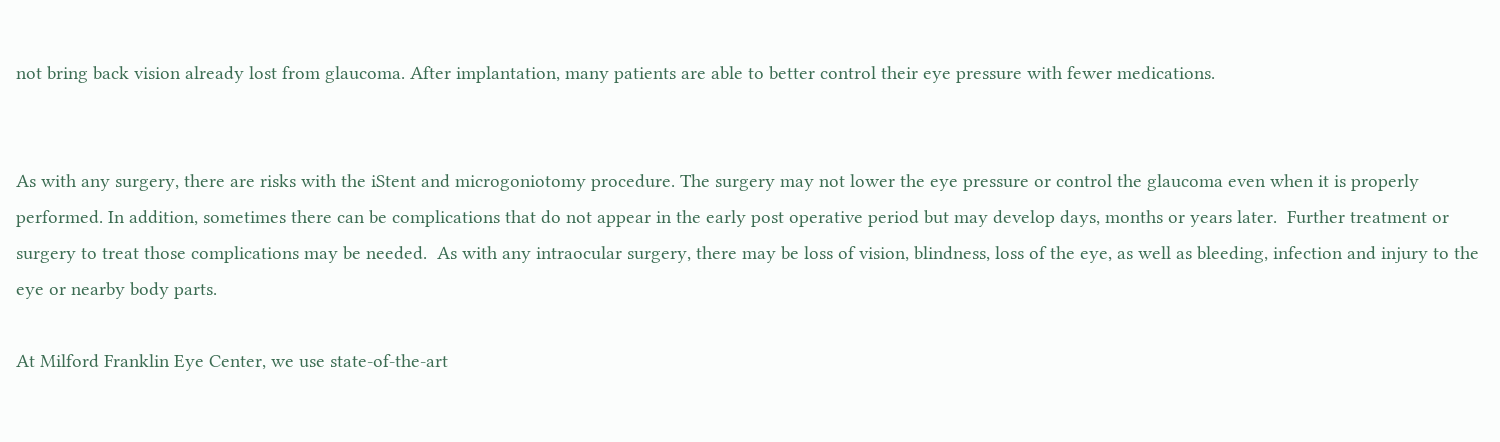not bring back vision already lost from glaucoma. After implantation, many patients are able to better control their eye pressure with fewer medications.


As with any surgery, there are risks with the iStent and microgoniotomy procedure. The surgery may not lower the eye pressure or control the glaucoma even when it is properly performed. In addition, sometimes there can be complications that do not appear in the early post operative period but may develop days, months or years later.  Further treatment or surgery to treat those complications may be needed.  As with any intraocular surgery, there may be loss of vision, blindness, loss of the eye, as well as bleeding, infection and injury to the eye or nearby body parts.

At Milford Franklin Eye Center, we use state-of-the-art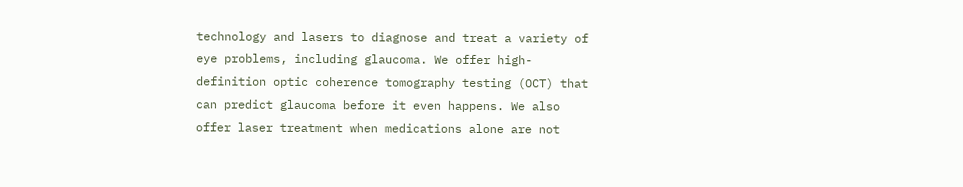technology and lasers to diagnose and treat a variety of eye problems, including glaucoma. We offer high-definition optic coherence tomography testing (OCT) that can predict glaucoma before it even happens. We also offer laser treatment when medications alone are not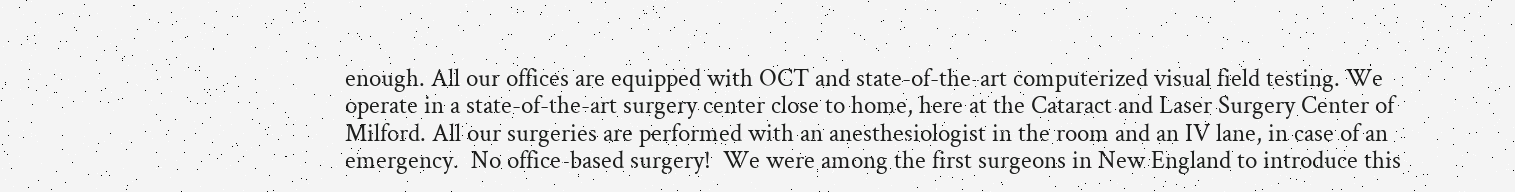enough. All our offices are equipped with OCT and state-of-the-art computerized visual field testing. We operate in a state-of-the-art surgery center close to home, here at the Cataract and Laser Surgery Center of Milford. All our surgeries are performed with an anesthesiologist in the room and an IV lane, in case of an emergency.  No office-based surgery!  We were among the first surgeons in New England to introduce this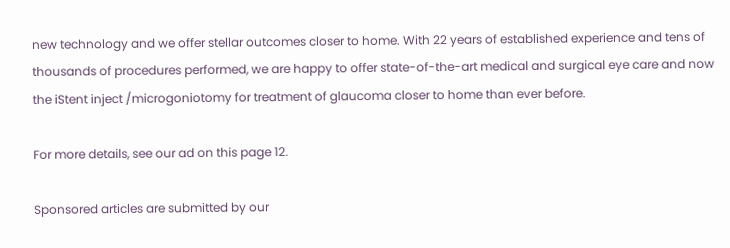new technology and we offer stellar outcomes closer to home. With 22 years of established experience and tens of thousands of procedures performed, we are happy to offer state-of-the-art medical and surgical eye care and now the iStent inject /microgoniotomy for treatment of glaucoma closer to home than ever before.

For more details, see our ad on this page 12.

Sponsored articles are submitted by our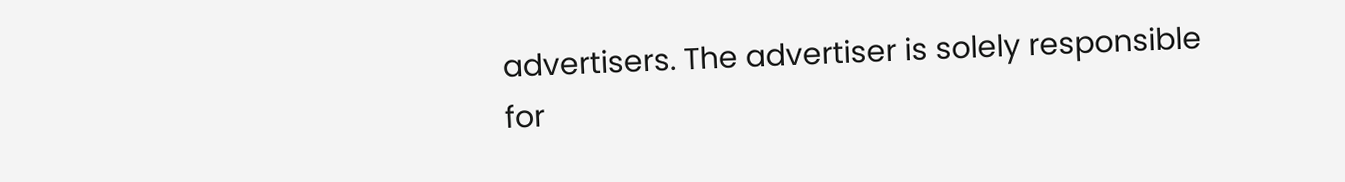advertisers. The advertiser is solely responsible for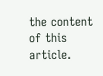the content of this article.